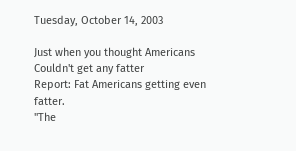Tuesday, October 14, 2003

Just when you thought Americans Couldn't get any fatter
Report: Fat Americans getting even fatter.
"The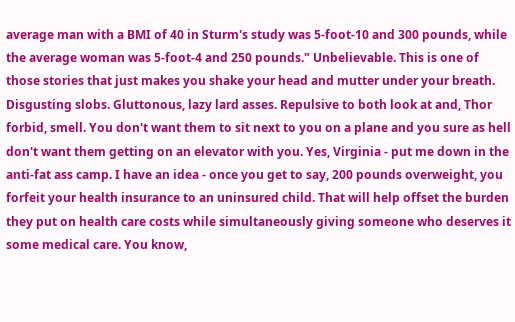average man with a BMI of 40 in Sturm's study was 5-foot-10 and 300 pounds, while the average woman was 5-foot-4 and 250 pounds." Unbelievable. This is one of those stories that just makes you shake your head and mutter under your breath. Disgusting slobs. Gluttonous, lazy lard asses. Repulsive to both look at and, Thor forbid, smell. You don't want them to sit next to you on a plane and you sure as hell don't want them getting on an elevator with you. Yes, Virginia - put me down in the anti-fat ass camp. I have an idea - once you get to say, 200 pounds overweight, you forfeit your health insurance to an uninsured child. That will help offset the burden they put on health care costs while simultaneously giving someone who deserves it some medical care. You know,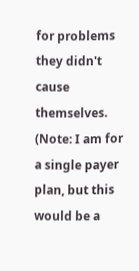for problems they didn't cause themselves. (Note: I am for a single payer plan, but this would be a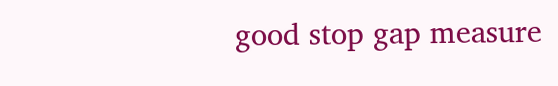good stop gap measure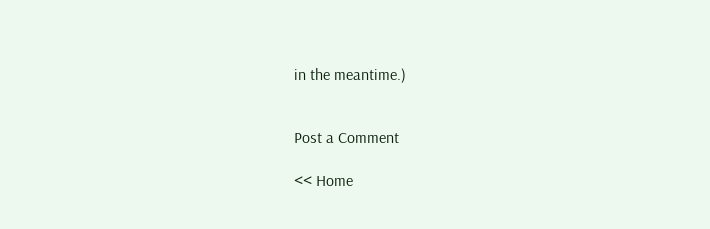in the meantime.)


Post a Comment

<< Home